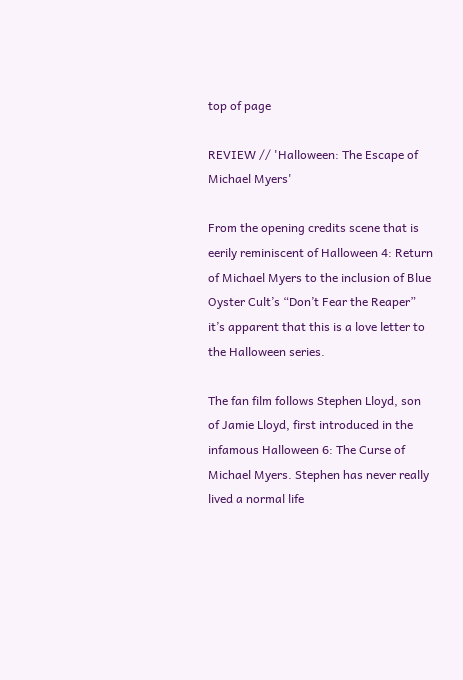top of page

REVIEW // 'Halloween: The Escape of Michael Myers'

From the opening credits scene that is eerily reminiscent of Halloween 4: Return of Michael Myers to the inclusion of Blue Oyster Cult’s “Don’t Fear the Reaper” it’s apparent that this is a love letter to the Halloween series.

The fan film follows Stephen Lloyd, son of Jamie Lloyd, first introduced in the infamous Halloween 6: The Curse of Michael Myers. Stephen has never really lived a normal life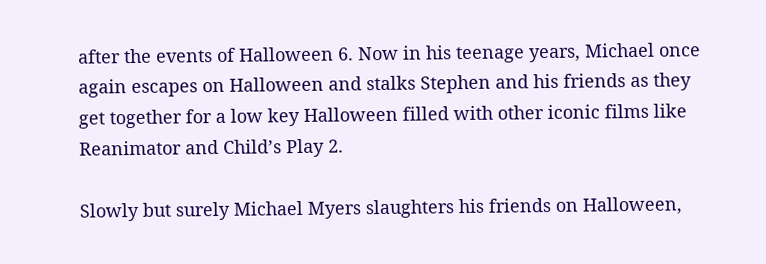after the events of Halloween 6. Now in his teenage years, Michael once again escapes on Halloween and stalks Stephen and his friends as they get together for a low key Halloween filled with other iconic films like Reanimator and Child’s Play 2.

Slowly but surely Michael Myers slaughters his friends on Halloween,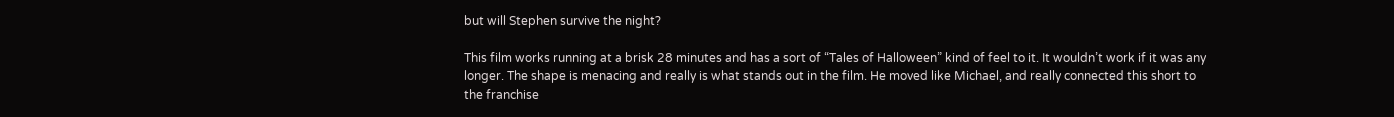but will Stephen survive the night?

This film works running at a brisk 28 minutes and has a sort of “Tales of Halloween” kind of feel to it. It wouldn’t work if it was any longer. The shape is menacing and really is what stands out in the film. He moved like Michael, and really connected this short to the franchise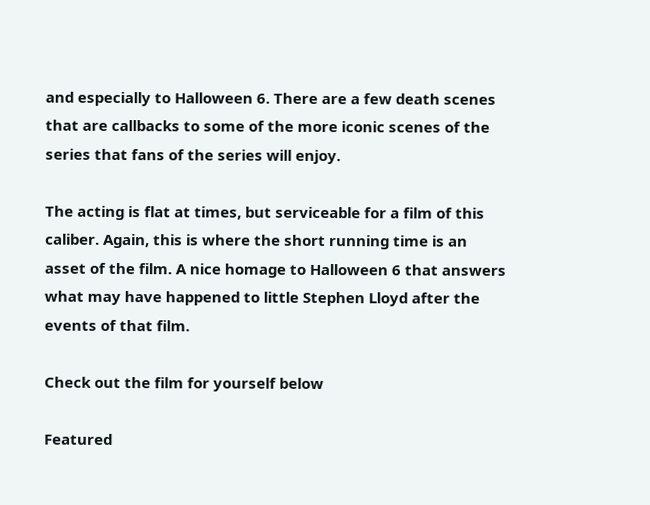and especially to Halloween 6. There are a few death scenes that are callbacks to some of the more iconic scenes of the series that fans of the series will enjoy.

The acting is flat at times, but serviceable for a film of this caliber. Again, this is where the short running time is an asset of the film. A nice homage to Halloween 6 that answers what may have happened to little Stephen Lloyd after the events of that film.

Check out the film for yourself below

Featured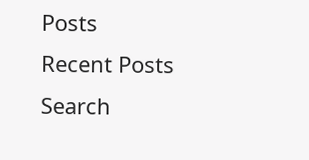Posts
Recent Posts
Search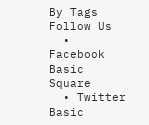By Tags
Follow Us
  • Facebook Basic Square
  • Twitter Basic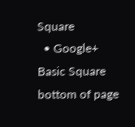Square
  • Google+ Basic Square
bottom of page